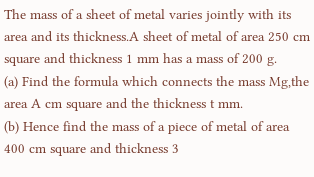The mass of a sheet of metal varies jointly with its area and its thickness.A sheet of metal of area 250 cm square and thickness 1 mm has a mass of 200 g.
(a) Find the formula which connects the mass Mg,the area A cm square and the thickness t mm.
(b) Hence find the mass of a piece of metal of area 400 cm square and thickness 3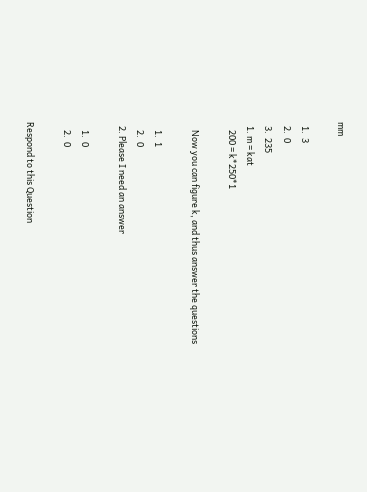mm

  1.  3
  2.  0
  3.  235
  1. m = kat
    200 = k*250*1

    Now you can figure k, and thus answer the questions

    1.  1
    2.  0
  2. Please I need an answer

    1.  0
    2.  0

Respond to this Question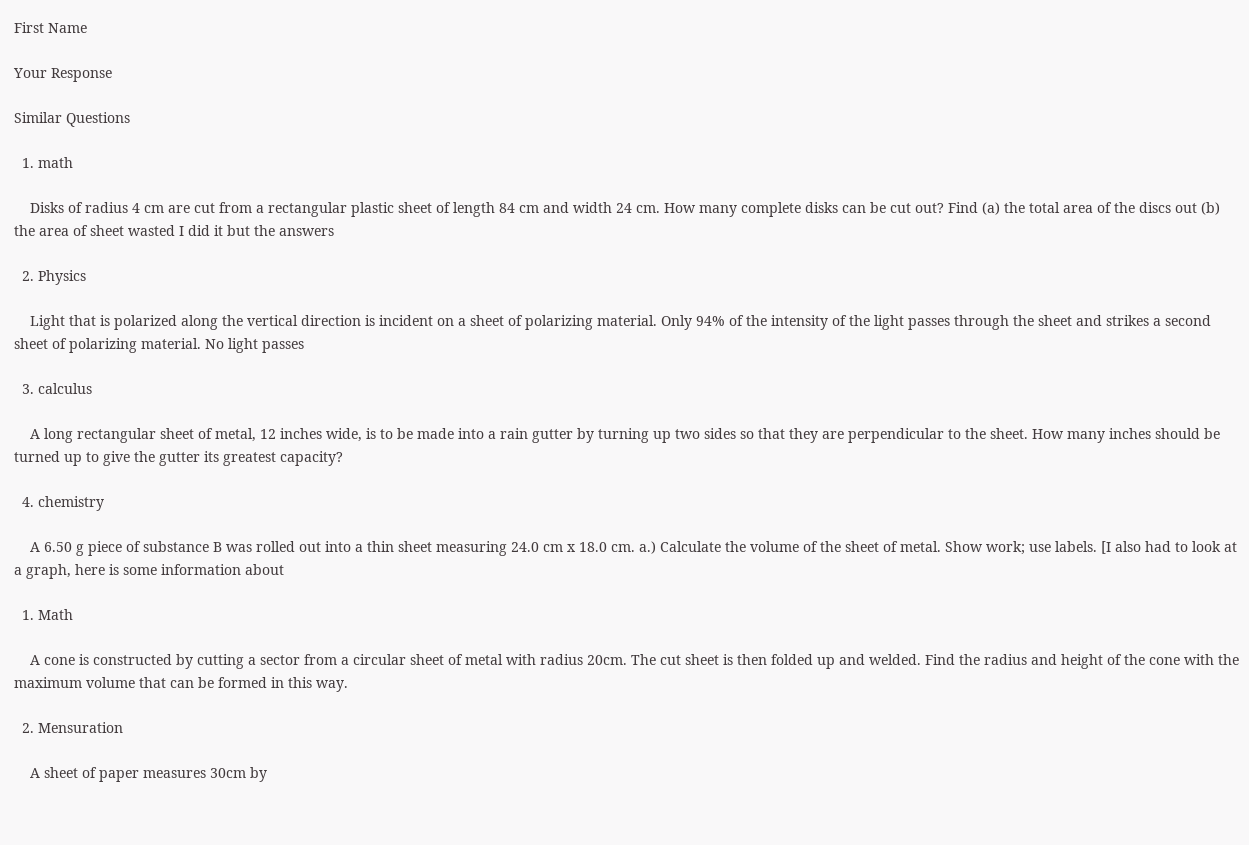First Name

Your Response

Similar Questions

  1. math

    Disks of radius 4 cm are cut from a rectangular plastic sheet of length 84 cm and width 24 cm. How many complete disks can be cut out? Find (a) the total area of the discs out (b) the area of sheet wasted I did it but the answers

  2. Physics

    Light that is polarized along the vertical direction is incident on a sheet of polarizing material. Only 94% of the intensity of the light passes through the sheet and strikes a second sheet of polarizing material. No light passes

  3. calculus

    A long rectangular sheet of metal, 12 inches wide, is to be made into a rain gutter by turning up two sides so that they are perpendicular to the sheet. How many inches should be turned up to give the gutter its greatest capacity?

  4. chemistry

    A 6.50 g piece of substance B was rolled out into a thin sheet measuring 24.0 cm x 18.0 cm. a.) Calculate the volume of the sheet of metal. Show work; use labels. [I also had to look at a graph, here is some information about

  1. Math

    A cone is constructed by cutting a sector from a circular sheet of metal with radius 20cm. The cut sheet is then folded up and welded. Find the radius and height of the cone with the maximum volume that can be formed in this way.

  2. Mensuration

    A sheet of paper measures 30cm by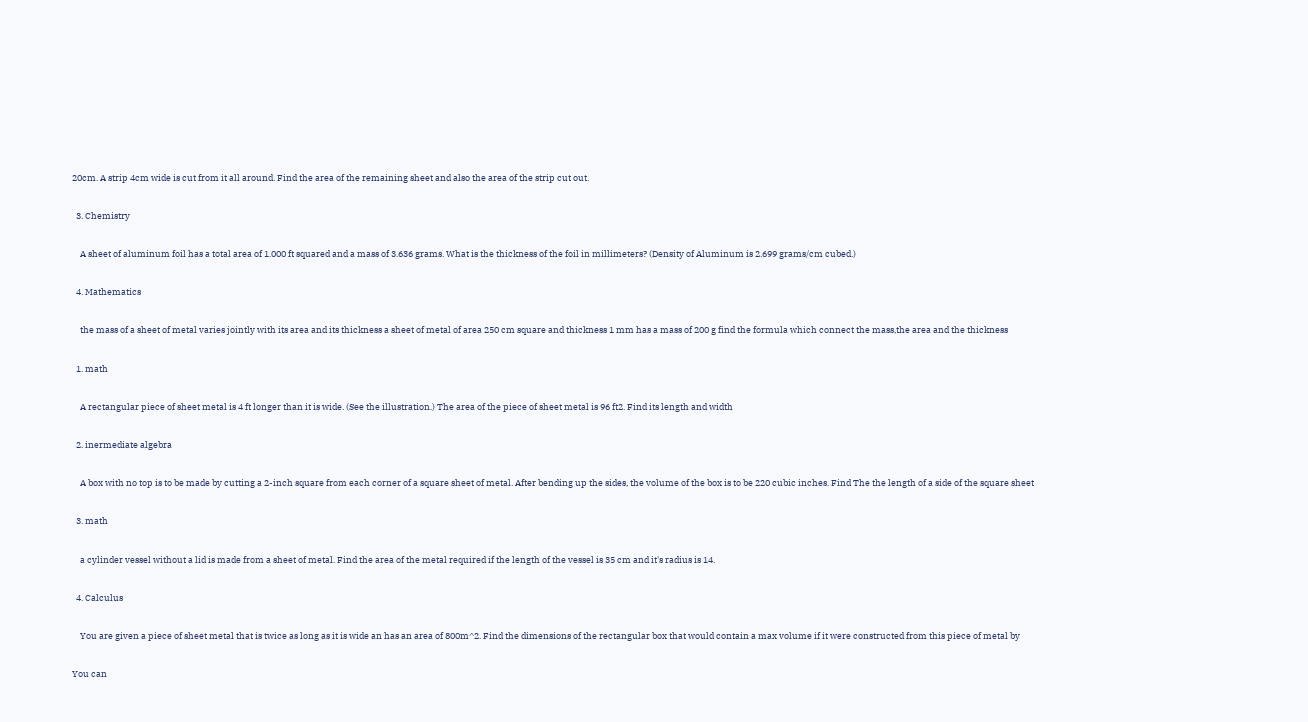20cm. A strip 4cm wide is cut from it all around. Find the area of the remaining sheet and also the area of the strip cut out.

  3. Chemistry

    A sheet of aluminum foil has a total area of 1.000 ft squared and a mass of 3.636 grams. What is the thickness of the foil in millimeters? (Density of Aluminum is 2.699 grams/cm cubed.)

  4. Mathematics

    the mass of a sheet of metal varies jointly with its area and its thickness a sheet of metal of area 250 cm square and thickness 1 mm has a mass of 200 g find the formula which connect the mass,the area and the thickness

  1. math

    A rectangular piece of sheet metal is 4 ft longer than it is wide. (See the illustration.) The area of the piece of sheet metal is 96 ft2. Find its length and width

  2. inermediate algebra

    A box with no top is to be made by cutting a 2-inch square from each corner of a square sheet of metal. After bending up the sides, the volume of the box is to be 220 cubic inches. Find The the length of a side of the square sheet

  3. math

    a cylinder vessel without a lid is made from a sheet of metal. Find the area of the metal required if the length of the vessel is 35 cm and it's radius is 14.

  4. Calculus

    You are given a piece of sheet metal that is twice as long as it is wide an has an area of 800m^2. Find the dimensions of the rectangular box that would contain a max volume if it were constructed from this piece of metal by

You can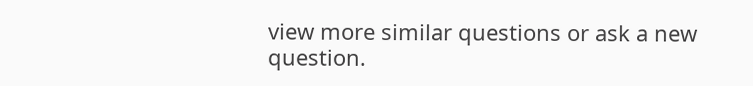view more similar questions or ask a new question.